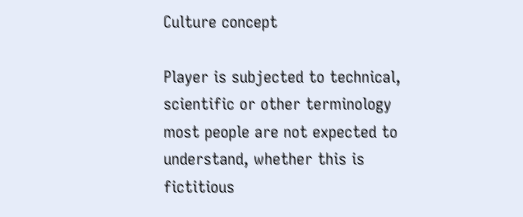Culture concept

Player is subjected to technical, scientific or other terminology most people are not expected to understand, whether this is fictitious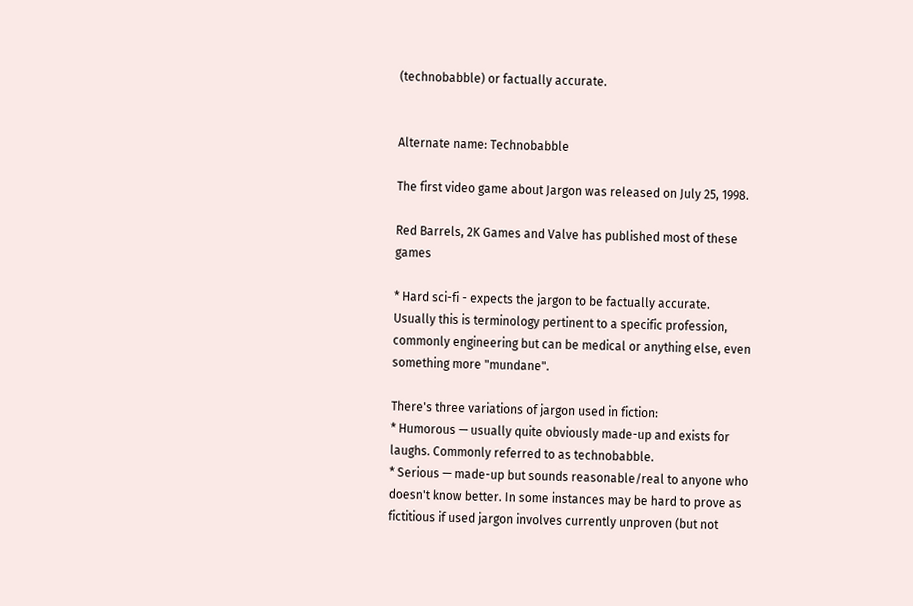(technobabble) or factually accurate.


Alternate name: Technobabble

The first video game about Jargon was released on July 25, 1998.

Red Barrels, 2K Games and Valve has published most of these games

* Hard sci-fi - expects the jargon to be factually accurate.
Usually this is terminology pertinent to a specific profession, commonly engineering but can be medical or anything else, even something more "mundane".

There's three variations of jargon used in fiction:
* Humorous — usually quite obviously made-up and exists for laughs. Commonly referred to as technobabble.
* Serious — made-up but sounds reasonable/real to anyone who doesn't know better. In some instances may be hard to prove as fictitious if used jargon involves currently unproven (but not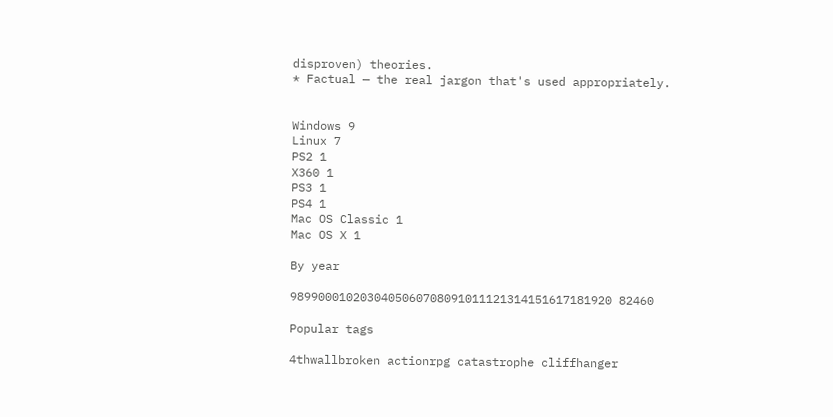disproven) theories.
* Factual — the real jargon that's used appropriately.


Windows 9
Linux 7
PS2 1
X360 1
PS3 1
PS4 1
Mac OS Classic 1
Mac OS X 1

By year

9899000102030405060708091011121314151617181920 82460

Popular tags

4thwallbroken actionrpg catastrophe cliffhanger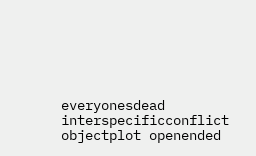everyonesdead interspecificconflict objectplot openended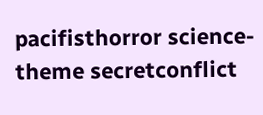pacifisthorror science-theme secretconflict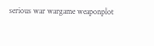serious war wargame weaponplot